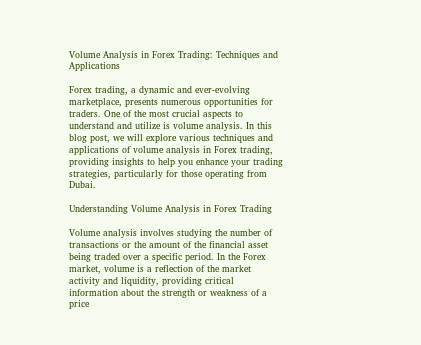Volume Analysis in Forex Trading: Techniques and Applications

Forex trading, a dynamic and ever-evolving marketplace, presents numerous opportunities for traders. One of the most crucial aspects to understand and utilize is volume analysis. In this blog post, we will explore various techniques and applications of volume analysis in Forex trading, providing insights to help you enhance your trading strategies, particularly for those operating from Dubai.

Understanding Volume Analysis in Forex Trading

Volume analysis involves studying the number of transactions or the amount of the financial asset being traded over a specific period. In the Forex market, volume is a reflection of the market activity and liquidity, providing critical information about the strength or weakness of a price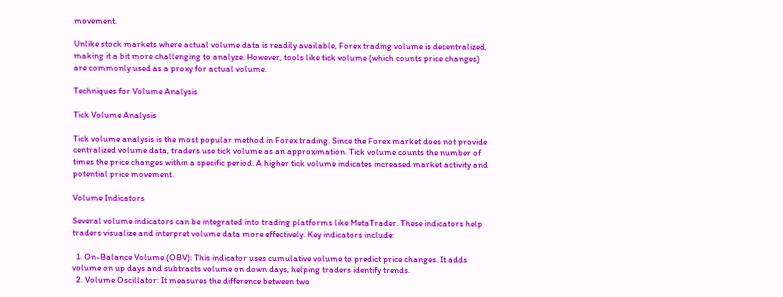movement.

Unlike stock markets where actual volume data is readily available, Forex trading volume is decentralized, making it a bit more challenging to analyze. However, tools like tick volume (which counts price changes) are commonly used as a proxy for actual volume.

Techniques for Volume Analysis

Tick Volume Analysis

Tick volume analysis is the most popular method in Forex trading. Since the Forex market does not provide centralized volume data, traders use tick volume as an approximation. Tick volume counts the number of times the price changes within a specific period. A higher tick volume indicates increased market activity and potential price movement.

Volume Indicators

Several volume indicators can be integrated into trading platforms like MetaTrader. These indicators help traders visualize and interpret volume data more effectively. Key indicators include:

  1. On-Balance Volume (OBV): This indicator uses cumulative volume to predict price changes. It adds volume on up days and subtracts volume on down days, helping traders identify trends.
  2. Volume Oscillator: It measures the difference between two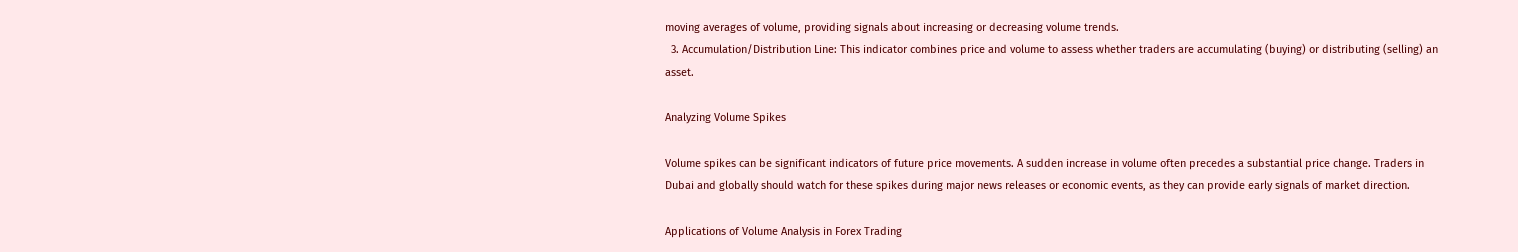moving averages of volume, providing signals about increasing or decreasing volume trends.
  3. Accumulation/Distribution Line: This indicator combines price and volume to assess whether traders are accumulating (buying) or distributing (selling) an asset.

Analyzing Volume Spikes

Volume spikes can be significant indicators of future price movements. A sudden increase in volume often precedes a substantial price change. Traders in Dubai and globally should watch for these spikes during major news releases or economic events, as they can provide early signals of market direction.

Applications of Volume Analysis in Forex Trading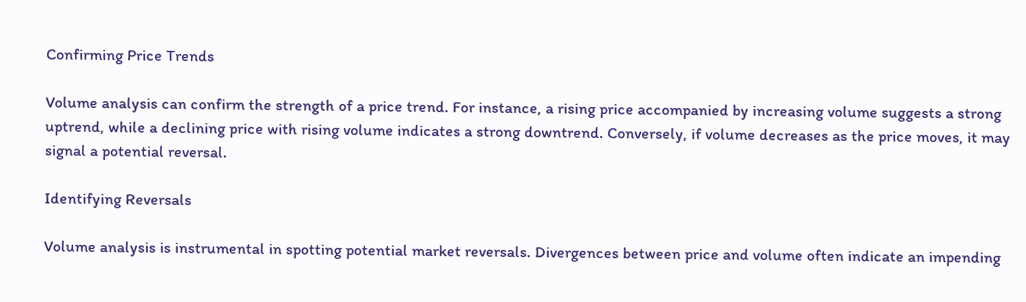Confirming Price Trends

Volume analysis can confirm the strength of a price trend. For instance, a rising price accompanied by increasing volume suggests a strong uptrend, while a declining price with rising volume indicates a strong downtrend. Conversely, if volume decreases as the price moves, it may signal a potential reversal.

Identifying Reversals

Volume analysis is instrumental in spotting potential market reversals. Divergences between price and volume often indicate an impending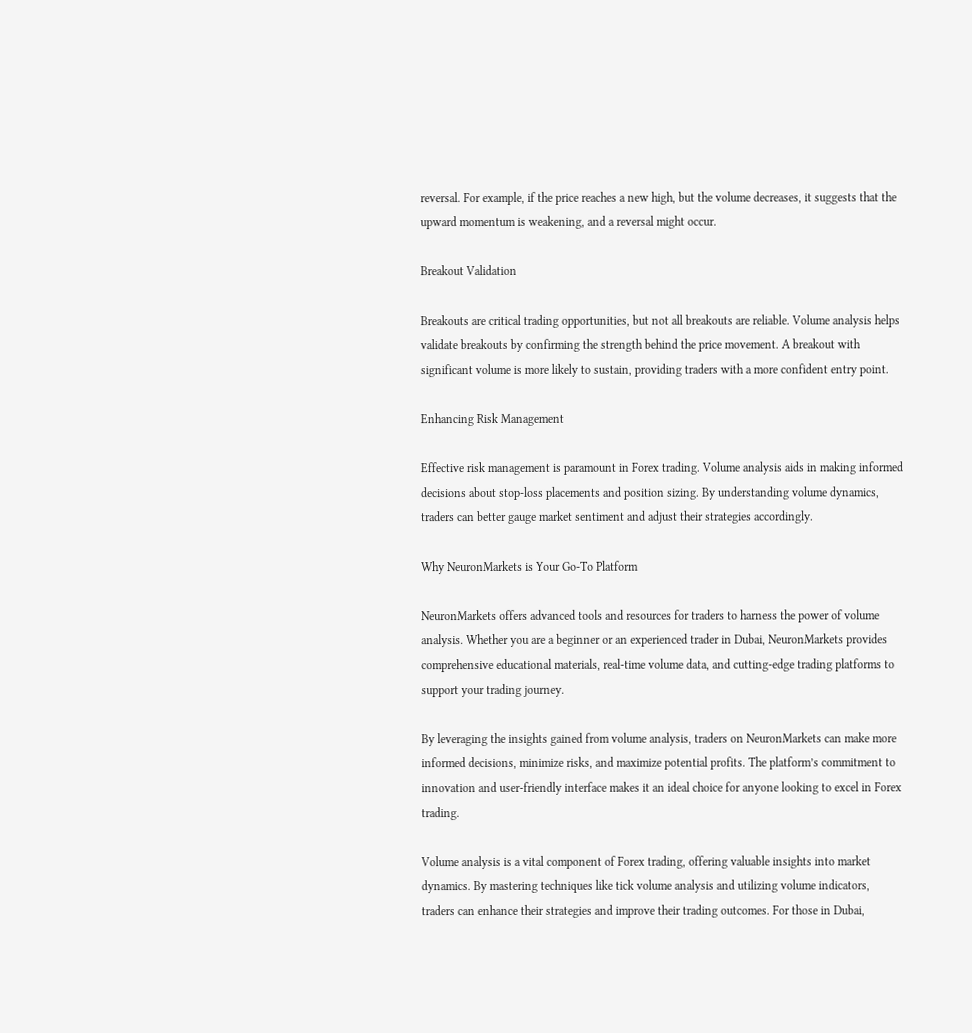reversal. For example, if the price reaches a new high, but the volume decreases, it suggests that the upward momentum is weakening, and a reversal might occur.

Breakout Validation

Breakouts are critical trading opportunities, but not all breakouts are reliable. Volume analysis helps validate breakouts by confirming the strength behind the price movement. A breakout with significant volume is more likely to sustain, providing traders with a more confident entry point.

Enhancing Risk Management

Effective risk management is paramount in Forex trading. Volume analysis aids in making informed decisions about stop-loss placements and position sizing. By understanding volume dynamics, traders can better gauge market sentiment and adjust their strategies accordingly.

Why NeuronMarkets is Your Go-To Platform

NeuronMarkets offers advanced tools and resources for traders to harness the power of volume analysis. Whether you are a beginner or an experienced trader in Dubai, NeuronMarkets provides comprehensive educational materials, real-time volume data, and cutting-edge trading platforms to support your trading journey.

By leveraging the insights gained from volume analysis, traders on NeuronMarkets can make more informed decisions, minimize risks, and maximize potential profits. The platform’s commitment to innovation and user-friendly interface makes it an ideal choice for anyone looking to excel in Forex trading.

Volume analysis is a vital component of Forex trading, offering valuable insights into market dynamics. By mastering techniques like tick volume analysis and utilizing volume indicators, traders can enhance their strategies and improve their trading outcomes. For those in Dubai,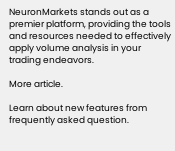NeuronMarkets stands out as a premier platform, providing the tools and resources needed to effectively apply volume analysis in your trading endeavors.

More article.

Learn about new features from frequently asked question.